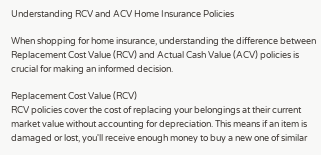Understanding RCV and ACV Home Insurance Policies

When shopping for home insurance, understanding the difference between Replacement Cost Value (RCV) and Actual Cash Value (ACV) policies is crucial for making an informed decision.

Replacement Cost Value (RCV)
RCV policies cover the cost of replacing your belongings at their current market value without accounting for depreciation. This means if an item is damaged or lost, you'll receive enough money to buy a new one of similar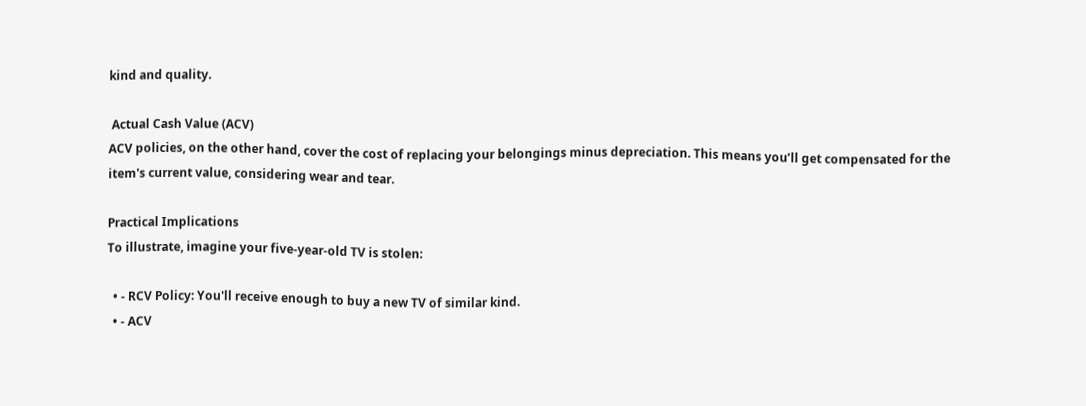kind and quality.

 Actual Cash Value (ACV)
ACV policies, on the other hand, cover the cost of replacing your belongings minus depreciation. This means you’ll get compensated for the item's current value, considering wear and tear.

Practical Implications
To illustrate, imagine your five-year-old TV is stolen:

  • - RCV Policy: You'll receive enough to buy a new TV of similar kind.
  • - ACV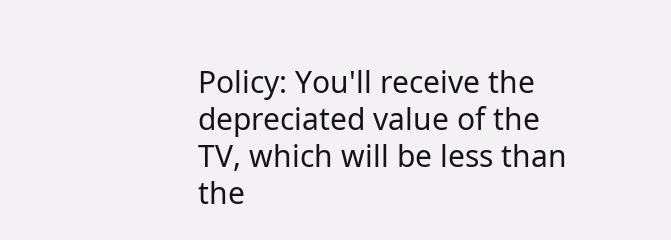Policy: You'll receive the depreciated value of the TV, which will be less than the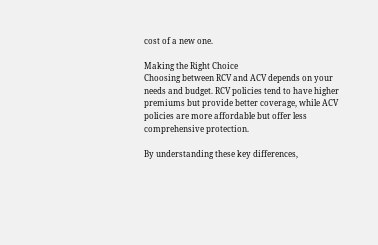cost of a new one.

Making the Right Choice
Choosing between RCV and ACV depends on your needs and budget. RCV policies tend to have higher premiums but provide better coverage, while ACV policies are more affordable but offer less comprehensive protection.

By understanding these key differences,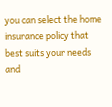you can select the home insurance policy that best suits your needs and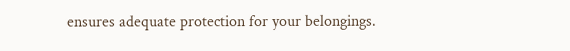ensures adequate protection for your belongings.